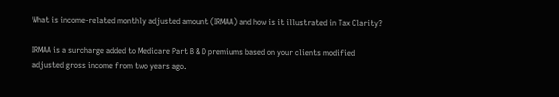What is income-related monthly adjusted amount (IRMAA) and how is it illustrated in Tax Clarity?

IRMAA is a surcharge added to Medicare Part B & D premiums based on your clients modified adjusted gross income from two years ago.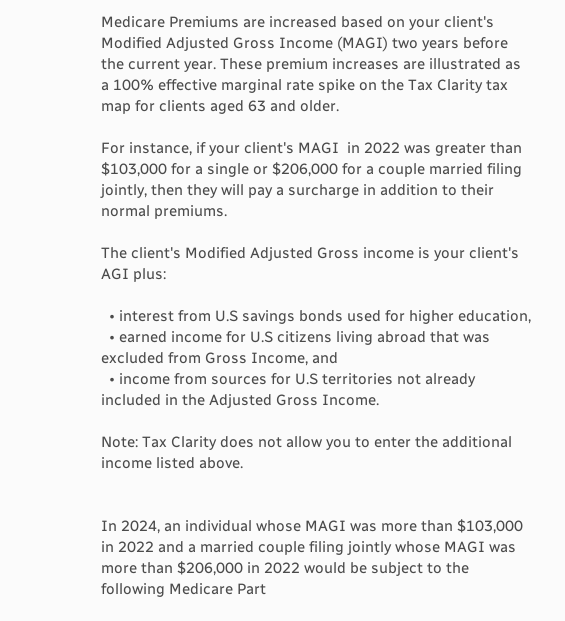Medicare Premiums are increased based on your client's Modified Adjusted Gross Income (MAGI) two years before the current year. These premium increases are illustrated as a 100% effective marginal rate spike on the Tax Clarity tax map for clients aged 63 and older.

For instance, if your client's MAGI  in 2022 was greater than $103,000 for a single or $206,000 for a couple married filing jointly, then they will pay a surcharge in addition to their normal premiums.

The client's Modified Adjusted Gross income is your client's AGI plus:

  • interest from U.S savings bonds used for higher education,
  • earned income for U.S citizens living abroad that was excluded from Gross Income, and
  • income from sources for U.S territories not already included in the Adjusted Gross Income.

Note: Tax Clarity does not allow you to enter the additional income listed above.


In 2024, an individual whose MAGI was more than $103,000 in 2022 and a married couple filing jointly whose MAGI was more than $206,000 in 2022 would be subject to the following Medicare Part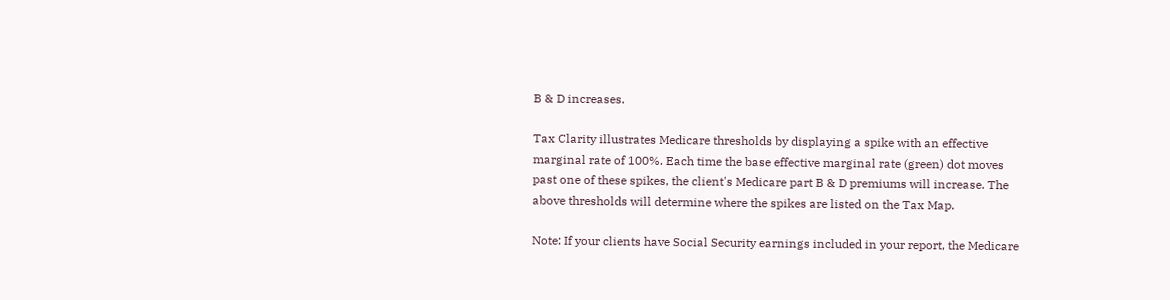B & D increases.

Tax Clarity illustrates Medicare thresholds by displaying a spike with an effective marginal rate of 100%. Each time the base effective marginal rate (green) dot moves past one of these spikes, the client's Medicare part B & D premiums will increase. The above thresholds will determine where the spikes are listed on the Tax Map.

Note: If your clients have Social Security earnings included in your report, the Medicare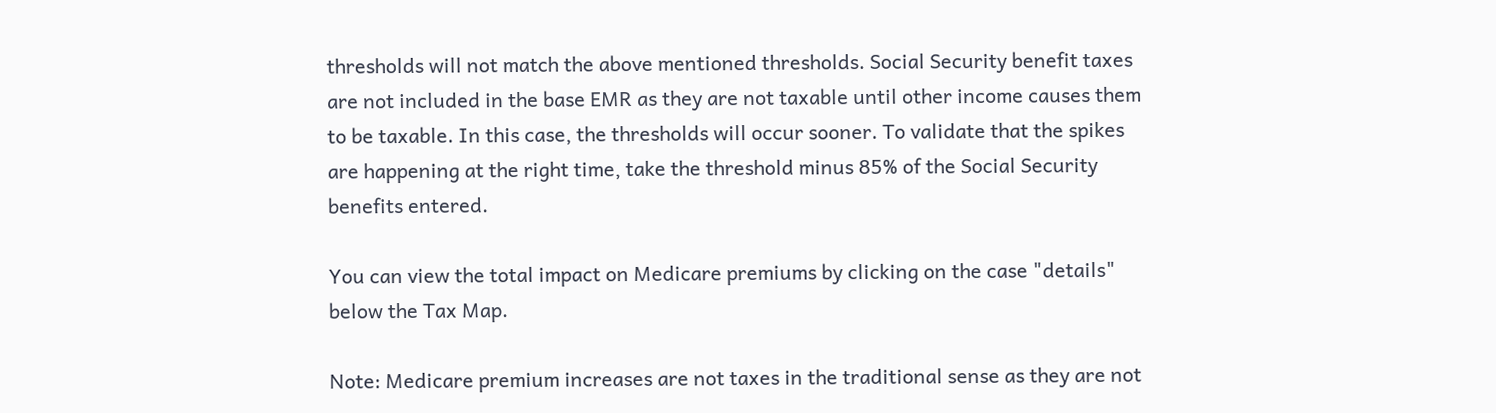thresholds will not match the above mentioned thresholds. Social Security benefit taxes are not included in the base EMR as they are not taxable until other income causes them to be taxable. In this case, the thresholds will occur sooner. To validate that the spikes are happening at the right time, take the threshold minus 85% of the Social Security benefits entered.

You can view the total impact on Medicare premiums by clicking on the case "details" below the Tax Map.

Note: Medicare premium increases are not taxes in the traditional sense as they are not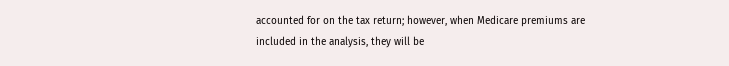accounted for on the tax return; however, when Medicare premiums are included in the analysis, they will be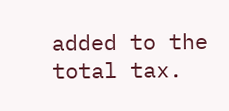added to the total tax.